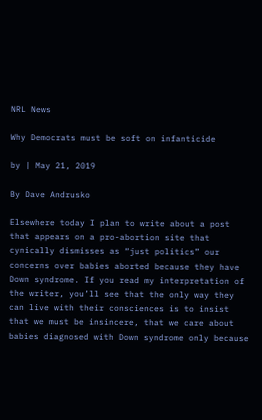NRL News

Why Democrats must be soft on infanticide

by | May 21, 2019

By Dave Andrusko

Elsewhere today I plan to write about a post that appears on a pro-abortion site that cynically dismisses as “just politics” our concerns over babies aborted because they have Down syndrome. If you read my interpretation of the writer, you’ll see that the only way they can live with their consciences is to insist that we must be insincere, that we care about babies diagnosed with Down syndrome only because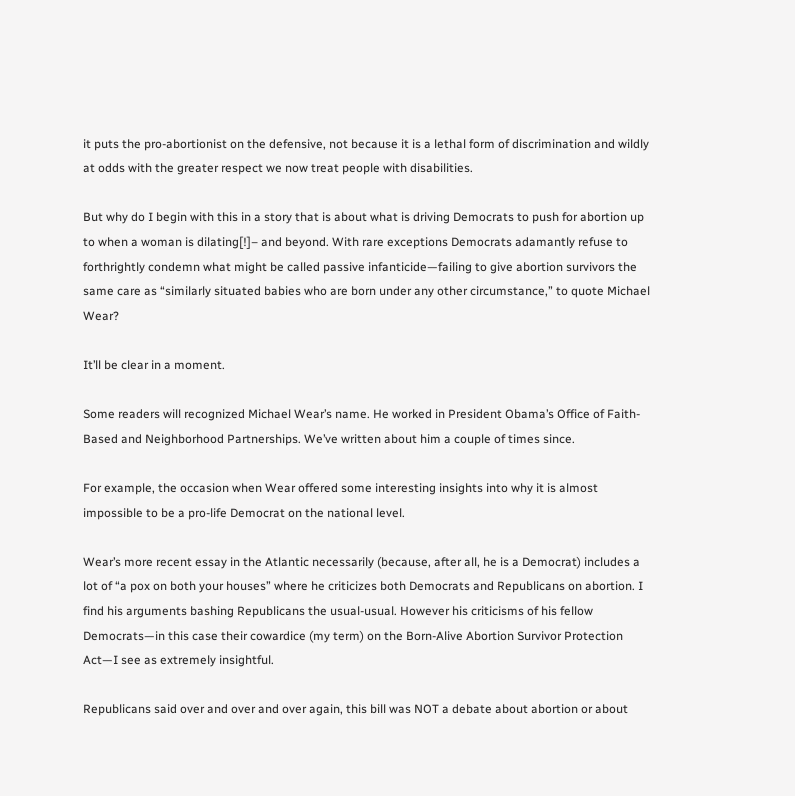it puts the pro-abortionist on the defensive, not because it is a lethal form of discrimination and wildly at odds with the greater respect we now treat people with disabilities.

But why do I begin with this in a story that is about what is driving Democrats to push for abortion up to when a woman is dilating[!]– and beyond. With rare exceptions Democrats adamantly refuse to forthrightly condemn what might be called passive infanticide—failing to give abortion survivors the same care as “similarly situated babies who are born under any other circumstance,” to quote Michael Wear?

It’ll be clear in a moment.

Some readers will recognized Michael Wear’s name. He worked in President Obama’s Office of Faith-Based and Neighborhood Partnerships. We’ve written about him a couple of times since.

For example, the occasion when Wear offered some interesting insights into why it is almost impossible to be a pro-life Democrat on the national level.

Wear’s more recent essay in the Atlantic necessarily (because, after all, he is a Democrat) includes a lot of “a pox on both your houses” where he criticizes both Democrats and Republicans on abortion. I find his arguments bashing Republicans the usual-usual. However his criticisms of his fellow Democrats—in this case their cowardice (my term) on the Born-Alive Abortion Survivor Protection Act—I see as extremely insightful.

Republicans said over and over and over again, this bill was NOT a debate about abortion or about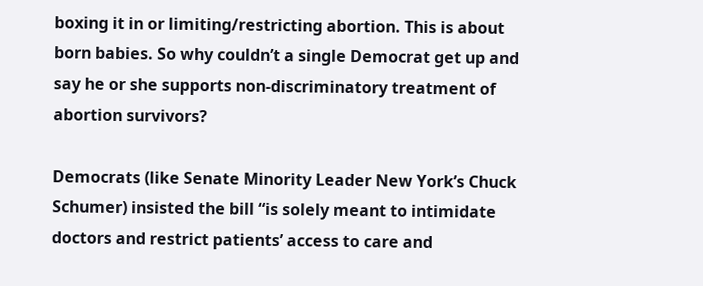boxing it in or limiting/restricting abortion. This is about born babies. So why couldn’t a single Democrat get up and say he or she supports non-discriminatory treatment of abortion survivors?

Democrats (like Senate Minority Leader New York’s Chuck Schumer) insisted the bill “is solely meant to intimidate doctors and restrict patients’ access to care and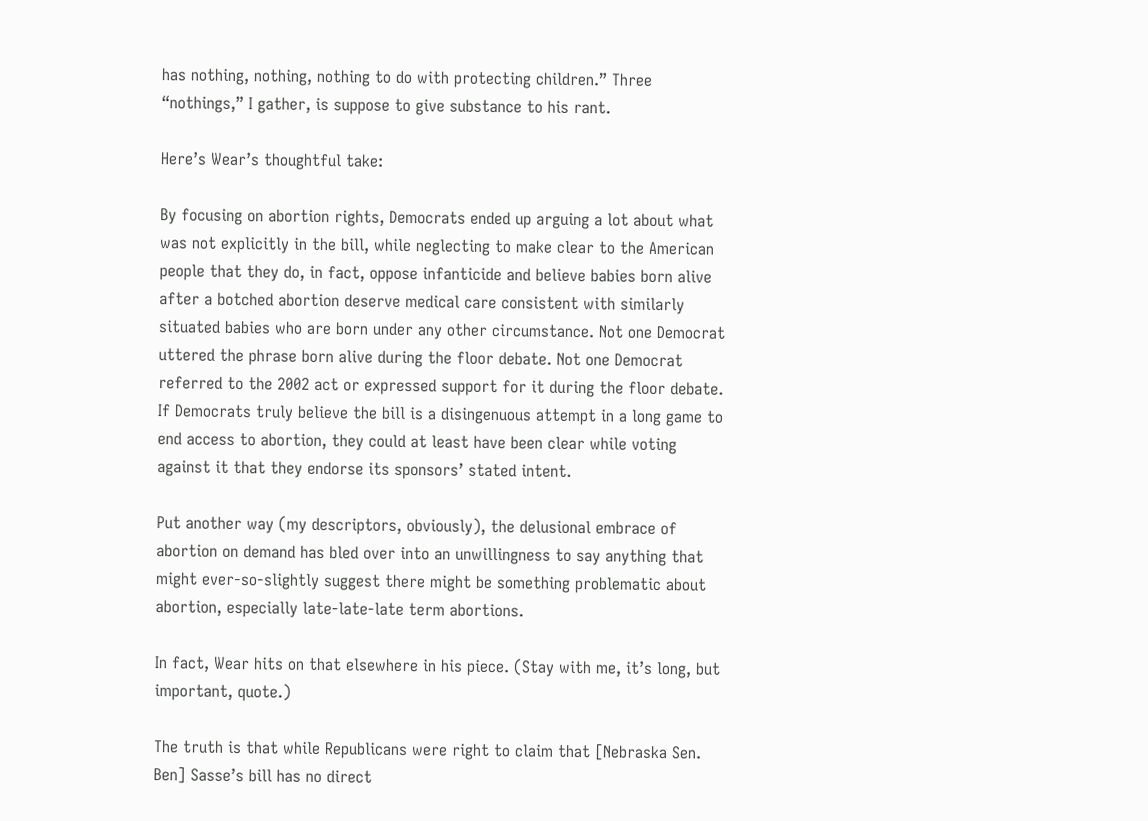has nothing, nothing, nothing to do with protecting children.” Three “nothings,” I gather, is suppose to give substance to his rant.

Here’s Wear’s thoughtful take:

By focusing on abortion rights, Democrats ended up arguing a lot about what was not explicitly in the bill, while neglecting to make clear to the American people that they do, in fact, oppose infanticide and believe babies born alive after a botched abortion deserve medical care consistent with similarly situated babies who are born under any other circumstance. Not one Democrat uttered the phrase born alive during the floor debate. Not one Democrat referred to the 2002 act or expressed support for it during the floor debate. If Democrats truly believe the bill is a disingenuous attempt in a long game to end access to abortion, they could at least have been clear while voting against it that they endorse its sponsors’ stated intent.

Put another way (my descriptors, obviously), the delusional embrace of abortion on demand has bled over into an unwillingness to say anything that might ever-so-slightly suggest there might be something problematic about abortion, especially late-late-late term abortions.

In fact, Wear hits on that elsewhere in his piece. (Stay with me, it’s long, but important, quote.)

The truth is that while Republicans were right to claim that [Nebraska Sen. Ben] Sasse’s bill has no direct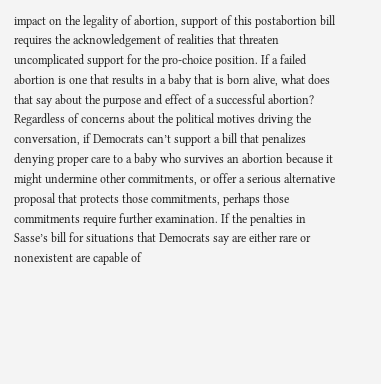impact on the legality of abortion, support of this postabortion bill requires the acknowledgement of realities that threaten uncomplicated support for the pro-choice position. If a failed abortion is one that results in a baby that is born alive, what does that say about the purpose and effect of a successful abortion? Regardless of concerns about the political motives driving the conversation, if Democrats can’t support a bill that penalizes denying proper care to a baby who survives an abortion because it might undermine other commitments, or offer a serious alternative proposal that protects those commitments, perhaps those commitments require further examination. If the penalties in Sasse’s bill for situations that Democrats say are either rare or nonexistent are capable of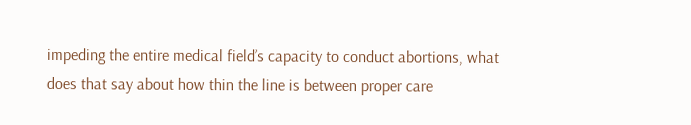impeding the entire medical field’s capacity to conduct abortions, what does that say about how thin the line is between proper care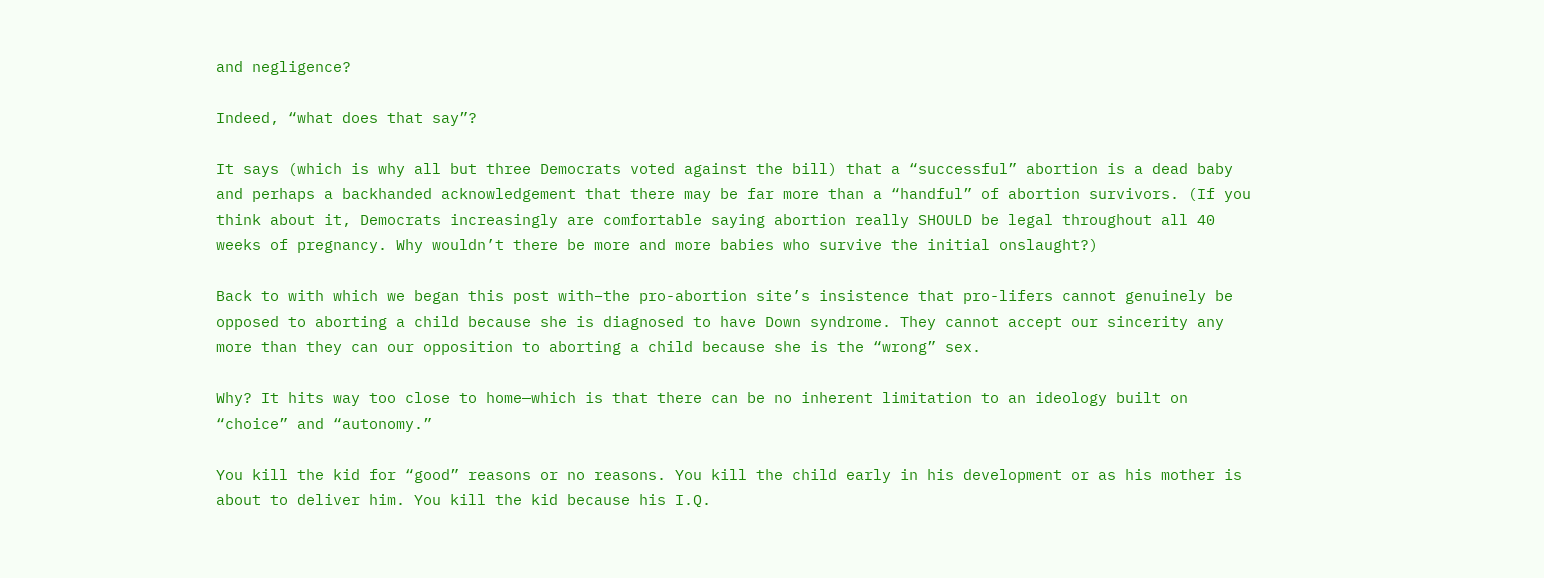and negligence?

Indeed, “what does that say”?

It says (which is why all but three Democrats voted against the bill) that a “successful” abortion is a dead baby and perhaps a backhanded acknowledgement that there may be far more than a “handful” of abortion survivors. (If you think about it, Democrats increasingly are comfortable saying abortion really SHOULD be legal throughout all 40 weeks of pregnancy. Why wouldn’t there be more and more babies who survive the initial onslaught?)

Back to with which we began this post with–the pro-abortion site’s insistence that pro-lifers cannot genuinely be opposed to aborting a child because she is diagnosed to have Down syndrome. They cannot accept our sincerity any more than they can our opposition to aborting a child because she is the “wrong” sex.

Why? It hits way too close to home—which is that there can be no inherent limitation to an ideology built on “choice” and “autonomy.”

You kill the kid for “good” reasons or no reasons. You kill the child early in his development or as his mother is about to deliver him. You kill the kid because his I.Q.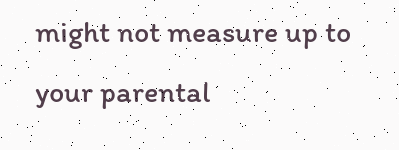might not measure up to your parental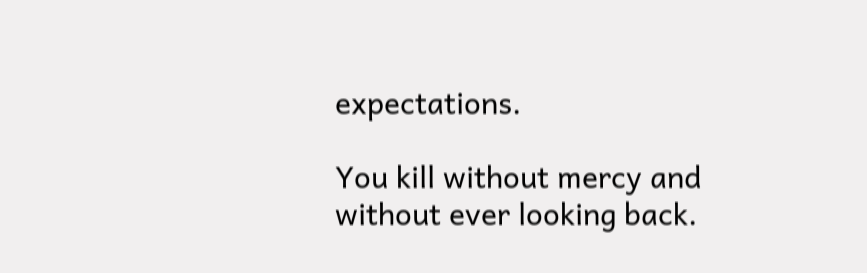expectations.

You kill without mercy and without ever looking back.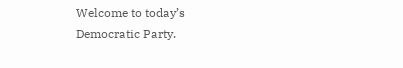Welcome to today’s Democratic Party.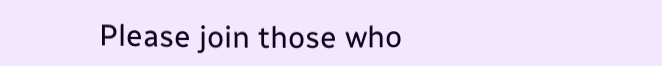Please join those who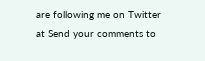are following me on Twitter at Send your comments to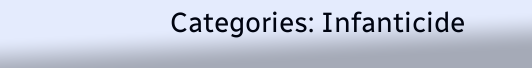Categories: Infanticide